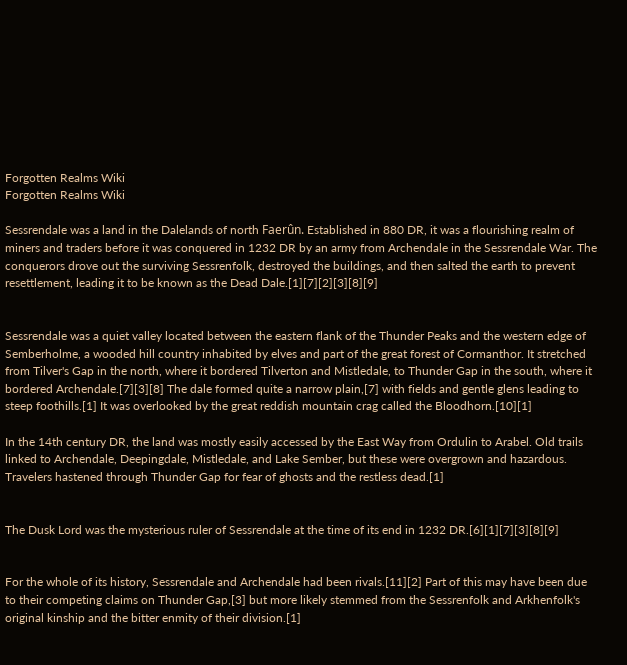Forgotten Realms Wiki
Forgotten Realms Wiki

Sessrendale was a land in the Dalelands of north Faerûn. Established in 880 DR, it was a flourishing realm of miners and traders before it was conquered in 1232 DR by an army from Archendale in the Sessrendale War. The conquerors drove out the surviving Sessrenfolk, destroyed the buildings, and then salted the earth to prevent resettlement, leading it to be known as the Dead Dale.[1][7][2][3][8][9]


Sessrendale was a quiet valley located between the eastern flank of the Thunder Peaks and the western edge of Semberholme, a wooded hill country inhabited by elves and part of the great forest of Cormanthor. It stretched from Tilver's Gap in the north, where it bordered Tilverton and Mistledale, to Thunder Gap in the south, where it bordered Archendale.[7][3][8] The dale formed quite a narrow plain,[7] with fields and gentle glens leading to steep foothills.[1] It was overlooked by the great reddish mountain crag called the Bloodhorn.[10][1]

In the 14th century DR, the land was mostly easily accessed by the East Way from Ordulin to Arabel. Old trails linked to Archendale, Deepingdale, Mistledale, and Lake Sember, but these were overgrown and hazardous. Travelers hastened through Thunder Gap for fear of ghosts and the restless dead.[1]


The Dusk Lord was the mysterious ruler of Sessrendale at the time of its end in 1232 DR.[6][1][7][3][8][9]


For the whole of its history, Sessrendale and Archendale had been rivals.[11][2] Part of this may have been due to their competing claims on Thunder Gap,[3] but more likely stemmed from the Sessrenfolk and Arkhenfolk's original kinship and the bitter enmity of their division.[1]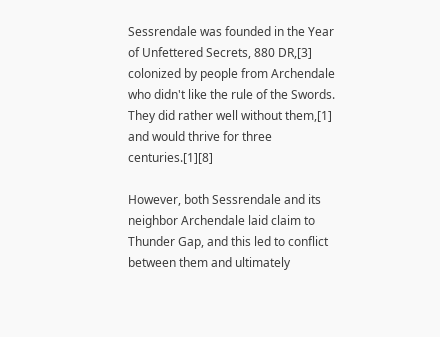Sessrendale was founded in the Year of Unfettered Secrets, 880 DR,[3] colonized by people from Archendale who didn't like the rule of the Swords. They did rather well without them,[1] and would thrive for three centuries.[1][8]

However, both Sessrendale and its neighbor Archendale laid claim to Thunder Gap, and this led to conflict between them and ultimately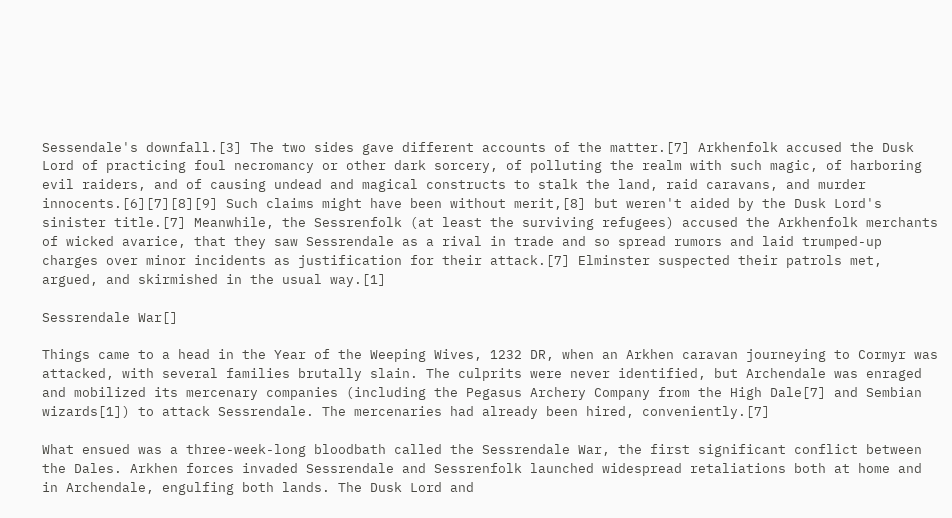Sessendale's downfall.[3] The two sides gave different accounts of the matter.[7] Arkhenfolk accused the Dusk Lord of practicing foul necromancy or other dark sorcery, of polluting the realm with such magic, of harboring evil raiders, and of causing undead and magical constructs to stalk the land, raid caravans, and murder innocents.[6][7][8][9] Such claims might have been without merit,[8] but weren't aided by the Dusk Lord's sinister title.[7] Meanwhile, the Sessrenfolk (at least the surviving refugees) accused the Arkhenfolk merchants of wicked avarice, that they saw Sessrendale as a rival in trade and so spread rumors and laid trumped-up charges over minor incidents as justification for their attack.[7] Elminster suspected their patrols met, argued, and skirmished in the usual way.[1]

Sessrendale War[]

Things came to a head in the Year of the Weeping Wives, 1232 DR, when an Arkhen caravan journeying to Cormyr was attacked, with several families brutally slain. The culprits were never identified, but Archendale was enraged and mobilized its mercenary companies (including the Pegasus Archery Company from the High Dale[7] and Sembian wizards[1]) to attack Sessrendale. The mercenaries had already been hired, conveniently.[7]

What ensued was a three-week-long bloodbath called the Sessrendale War, the first significant conflict between the Dales. Arkhen forces invaded Sessrendale and Sessrenfolk launched widespread retaliations both at home and in Archendale, engulfing both lands. The Dusk Lord and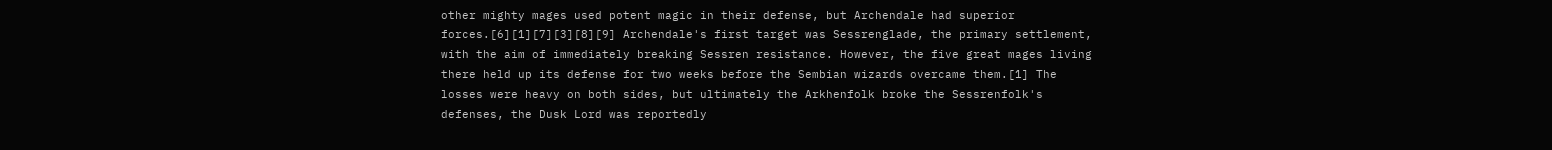other mighty mages used potent magic in their defense, but Archendale had superior forces.[6][1][7][3][8][9] Archendale's first target was Sessrenglade, the primary settlement, with the aim of immediately breaking Sessren resistance. However, the five great mages living there held up its defense for two weeks before the Sembian wizards overcame them.[1] The losses were heavy on both sides, but ultimately the Arkhenfolk broke the Sessrenfolk's defenses, the Dusk Lord was reportedly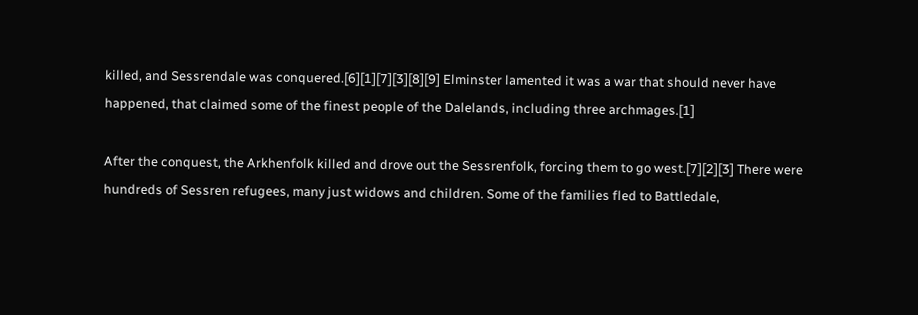killed, and Sessrendale was conquered.[6][1][7][3][8][9] Elminster lamented it was a war that should never have happened, that claimed some of the finest people of the Dalelands, including three archmages.[1]

After the conquest, the Arkhenfolk killed and drove out the Sessrenfolk, forcing them to go west.[7][2][3] There were hundreds of Sessren refugees, many just widows and children. Some of the families fled to Battledale,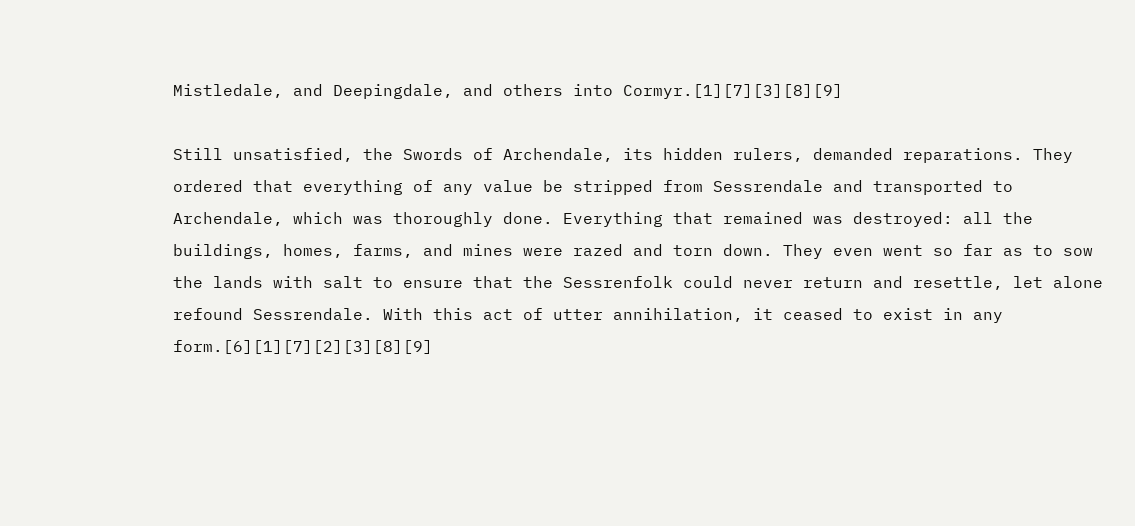Mistledale, and Deepingdale, and others into Cormyr.[1][7][3][8][9]

Still unsatisfied, the Swords of Archendale, its hidden rulers, demanded reparations. They ordered that everything of any value be stripped from Sessrendale and transported to Archendale, which was thoroughly done. Everything that remained was destroyed: all the buildings, homes, farms, and mines were razed and torn down. They even went so far as to sow the lands with salt to ensure that the Sessrenfolk could never return and resettle, let alone refound Sessrendale. With this act of utter annihilation, it ceased to exist in any form.[6][1][7][2][3][8][9]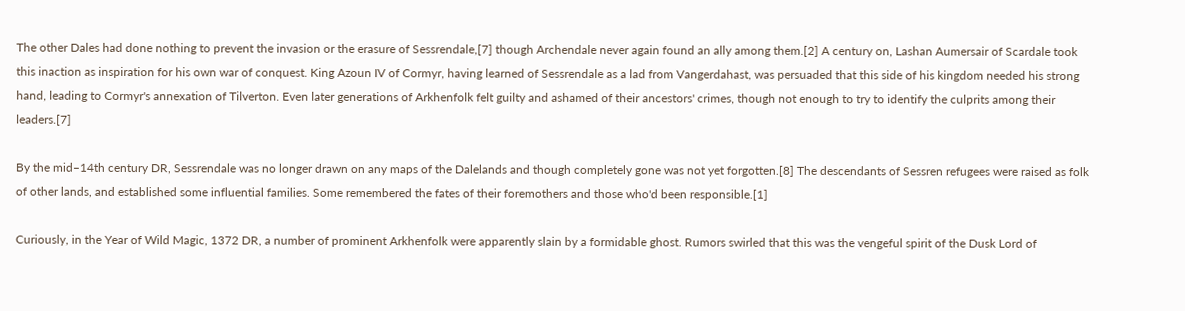The other Dales had done nothing to prevent the invasion or the erasure of Sessrendale,[7] though Archendale never again found an ally among them.[2] A century on, Lashan Aumersair of Scardale took this inaction as inspiration for his own war of conquest. King Azoun IV of Cormyr, having learned of Sessrendale as a lad from Vangerdahast, was persuaded that this side of his kingdom needed his strong hand, leading to Cormyr's annexation of Tilverton. Even later generations of Arkhenfolk felt guilty and ashamed of their ancestors' crimes, though not enough to try to identify the culprits among their leaders.[7]

By the mid–14th century DR, Sessrendale was no longer drawn on any maps of the Dalelands and though completely gone was not yet forgotten.[8] The descendants of Sessren refugees were raised as folk of other lands, and established some influential families. Some remembered the fates of their foremothers and those who'd been responsible.[1]

Curiously, in the Year of Wild Magic, 1372 DR, a number of prominent Arkhenfolk were apparently slain by a formidable ghost. Rumors swirled that this was the vengeful spirit of the Dusk Lord of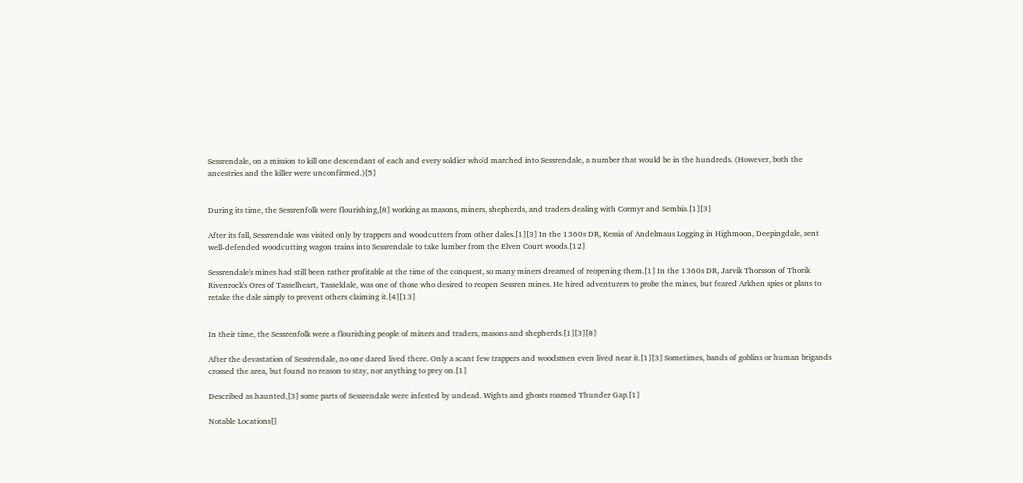Sessrendale, on a mission to kill one descendant of each and every soldier who'd marched into Sessrendale, a number that would be in the hundreds. (However, both the ancestries and the killer were unconfirmed.)[5]


During its time, the Sessrenfolk were flourishing,[8] working as masons, miners, shepherds, and traders dealing with Cormyr and Sembia.[1][3]

After its fall, Sessrendale was visited only by trappers and woodcutters from other dales.[1][3] In the 1360s DR, Kessia of Andelmaus Logging in Highmoon, Deepingdale, sent well-defended woodcutting wagon trains into Sessrendale to take lumber from the Elven Court woods.[12]

Sessrendale's mines had still been rather profitable at the time of the conquest, so many miners dreamed of reopening them.[1] In the 1360s DR, Jarvik Thorsson of Thorik Rivenrock's Ores of Tasselheart, Tasseldale, was one of those who desired to reopen Sessren mines. He hired adventurers to probe the mines, but feared Arkhen spies or plans to retake the dale simply to prevent others claiming it.[4][13]


In their time, the Sessrenfolk were a flourishing people of miners and traders, masons and shepherds.[1][3][8]

After the devastation of Sessrendale, no one dared lived there. Only a scant few trappers and woodsmen even lived near it.[1][3] Sometimes, bands of goblins or human brigands crossed the area, but found no reason to stay, nor anything to prey on.[1]

Described as haunted,[3] some parts of Sessrendale were infested by undead. Wights and ghosts roamed Thunder Gap.[1]

Notable Locations[]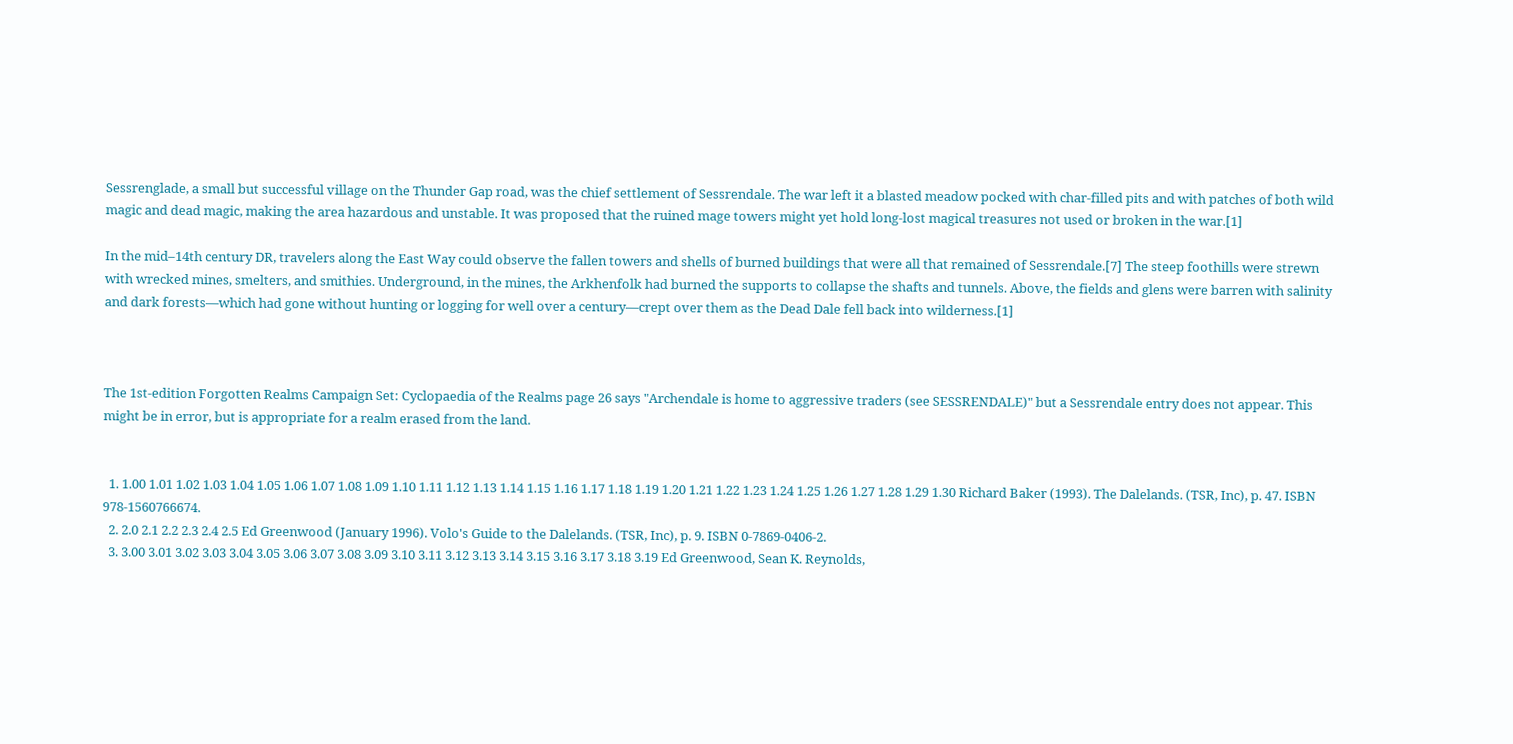Sessrenglade, a small but successful village on the Thunder Gap road, was the chief settlement of Sessrendale. The war left it a blasted meadow pocked with char-filled pits and with patches of both wild magic and dead magic, making the area hazardous and unstable. It was proposed that the ruined mage towers might yet hold long-lost magical treasures not used or broken in the war.[1]

In the mid–14th century DR, travelers along the East Way could observe the fallen towers and shells of burned buildings that were all that remained of Sessrendale.[7] The steep foothills were strewn with wrecked mines, smelters, and smithies. Underground, in the mines, the Arkhenfolk had burned the supports to collapse the shafts and tunnels. Above, the fields and glens were barren with salinity and dark forests—which had gone without hunting or logging for well over a century—crept over them as the Dead Dale fell back into wilderness.[1]



The 1st-edition Forgotten Realms Campaign Set: Cyclopaedia of the Realms page 26 says "Archendale is home to aggressive traders (see SESSRENDALE)" but a Sessrendale entry does not appear. This might be in error, but is appropriate for a realm erased from the land.


  1. 1.00 1.01 1.02 1.03 1.04 1.05 1.06 1.07 1.08 1.09 1.10 1.11 1.12 1.13 1.14 1.15 1.16 1.17 1.18 1.19 1.20 1.21 1.22 1.23 1.24 1.25 1.26 1.27 1.28 1.29 1.30 Richard Baker (1993). The Dalelands. (TSR, Inc), p. 47. ISBN 978-1560766674.
  2. 2.0 2.1 2.2 2.3 2.4 2.5 Ed Greenwood (January 1996). Volo's Guide to the Dalelands. (TSR, Inc), p. 9. ISBN 0-7869-0406-2.
  3. 3.00 3.01 3.02 3.03 3.04 3.05 3.06 3.07 3.08 3.09 3.10 3.11 3.12 3.13 3.14 3.15 3.16 3.17 3.18 3.19 Ed Greenwood, Sean K. Reynolds,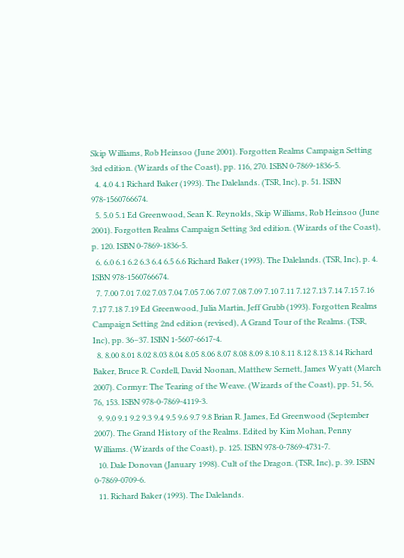Skip Williams, Rob Heinsoo (June 2001). Forgotten Realms Campaign Setting 3rd edition. (Wizards of the Coast), pp. 116, 270. ISBN 0-7869-1836-5.
  4. 4.0 4.1 Richard Baker (1993). The Dalelands. (TSR, Inc), p. 51. ISBN 978-1560766674.
  5. 5.0 5.1 Ed Greenwood, Sean K. Reynolds, Skip Williams, Rob Heinsoo (June 2001). Forgotten Realms Campaign Setting 3rd edition. (Wizards of the Coast), p. 120. ISBN 0-7869-1836-5.
  6. 6.0 6.1 6.2 6.3 6.4 6.5 6.6 Richard Baker (1993). The Dalelands. (TSR, Inc), p. 4. ISBN 978-1560766674.
  7. 7.00 7.01 7.02 7.03 7.04 7.05 7.06 7.07 7.08 7.09 7.10 7.11 7.12 7.13 7.14 7.15 7.16 7.17 7.18 7.19 Ed Greenwood, Julia Martin, Jeff Grubb (1993). Forgotten Realms Campaign Setting 2nd edition (revised), A Grand Tour of the Realms. (TSR, Inc), pp. 36–37. ISBN 1-5607-6617-4.
  8. 8.00 8.01 8.02 8.03 8.04 8.05 8.06 8.07 8.08 8.09 8.10 8.11 8.12 8.13 8.14 Richard Baker, Bruce R. Cordell, David Noonan, Matthew Sernett, James Wyatt (March 2007). Cormyr: The Tearing of the Weave. (Wizards of the Coast), pp. 51, 56, 76, 153. ISBN 978-0-7869-4119-3.
  9. 9.0 9.1 9.2 9.3 9.4 9.5 9.6 9.7 9.8 Brian R. James, Ed Greenwood (September 2007). The Grand History of the Realms. Edited by Kim Mohan, Penny Williams. (Wizards of the Coast), p. 125. ISBN 978-0-7869-4731-7.
  10. Dale Donovan (January 1998). Cult of the Dragon. (TSR, Inc), p. 39. ISBN 0-7869-0709-6.
  11. Richard Baker (1993). The Dalelands.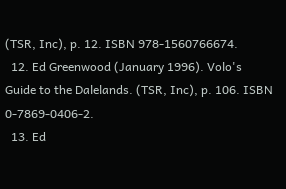(TSR, Inc), p. 12. ISBN 978-1560766674.
  12. Ed Greenwood (January 1996). Volo's Guide to the Dalelands. (TSR, Inc), p. 106. ISBN 0-7869-0406-2.
  13. Ed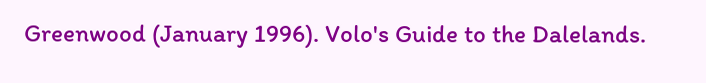Greenwood (January 1996). Volo's Guide to the Dalelands.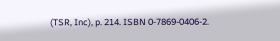(TSR, Inc), p. 214. ISBN 0-7869-0406-2.